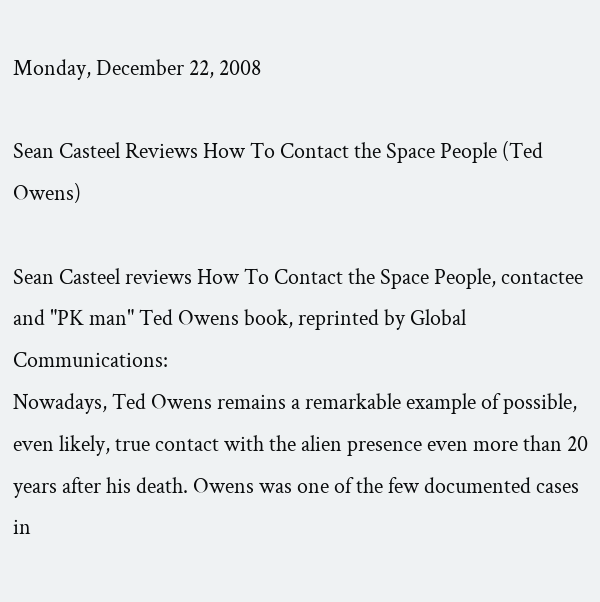Monday, December 22, 2008

Sean Casteel Reviews How To Contact the Space People (Ted Owens)

Sean Casteel reviews How To Contact the Space People, contactee and "PK man" Ted Owens book, reprinted by Global Communications:
Nowadays, Ted Owens remains a remarkable example of possible, even likely, true contact with the alien presence even more than 20 years after his death. Owens was one of the few documented cases in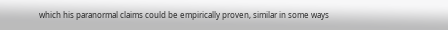which his paranormal claims could be empirically proven, similar in some ways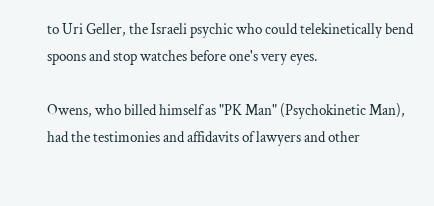to Uri Geller, the Israeli psychic who could telekinetically bend spoons and stop watches before one's very eyes.

Owens, who billed himself as "PK Man" (Psychokinetic Man), had the testimonies and affidavits of lawyers and other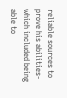reliable sources to prove his abilities-which included being able to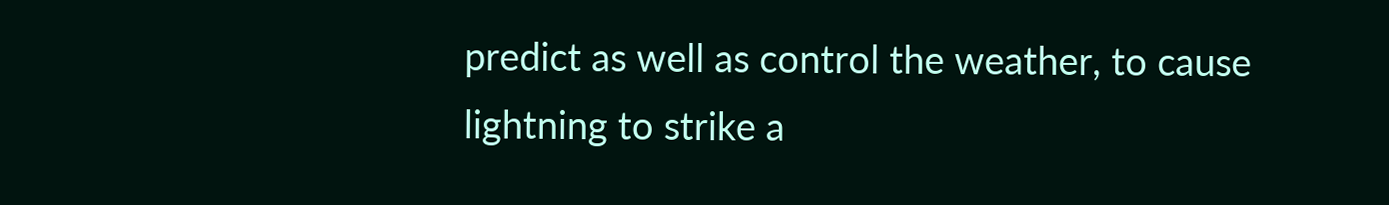predict as well as control the weather, to cause lightning to strike a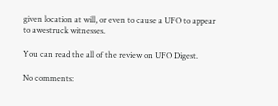given location at will, or even to cause a UFO to appear to awestruck witnesses.

You can read the all of the review on UFO Digest.

No comments: